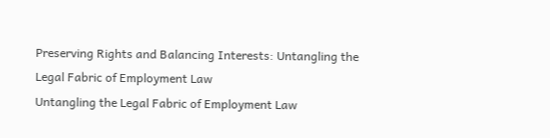Preserving Rights and Balancing Interests: Untangling the Legal Fabric of Employment Law
Untangling the Legal Fabric of Employment Law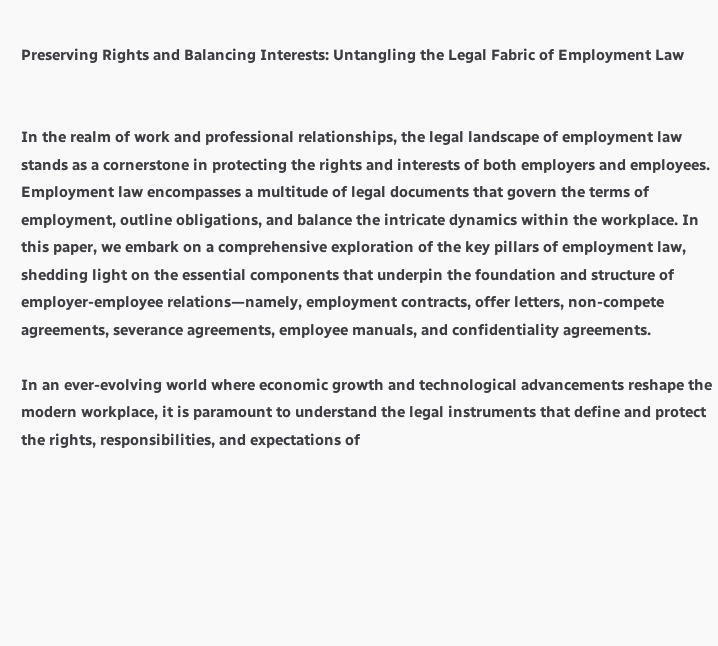Preserving Rights and Balancing Interests: Untangling the Legal Fabric of Employment Law


In the realm of work and professional relationships, the legal landscape of employment law stands as a cornerstone in protecting the rights and interests of both employers and employees. Employment law encompasses a multitude of legal documents that govern the terms of employment, outline obligations, and balance the intricate dynamics within the workplace. In this paper, we embark on a comprehensive exploration of the key pillars of employment law, shedding light on the essential components that underpin the foundation and structure of employer-employee relations—namely, employment contracts, offer letters, non-compete agreements, severance agreements, employee manuals, and confidentiality agreements.

In an ever-evolving world where economic growth and technological advancements reshape the modern workplace, it is paramount to understand the legal instruments that define and protect the rights, responsibilities, and expectations of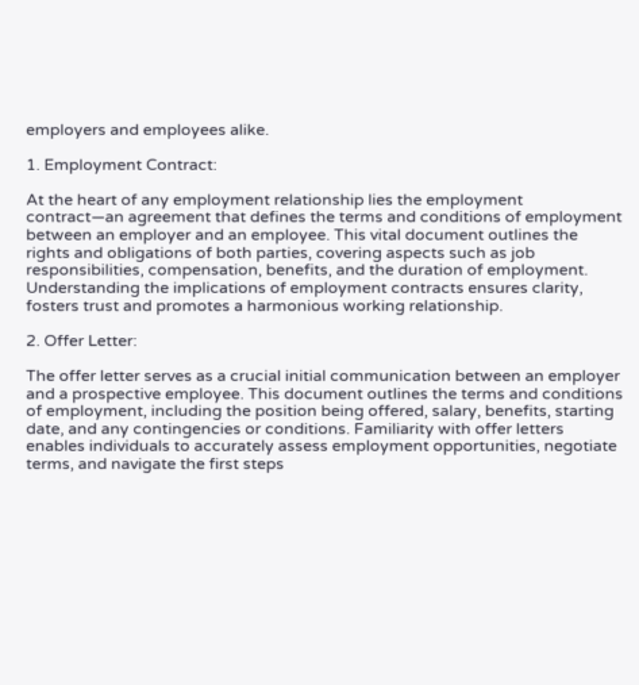employers and employees alike.

1. Employment Contract:

At the heart of any employment relationship lies the employment contract—an agreement that defines the terms and conditions of employment between an employer and an employee. This vital document outlines the rights and obligations of both parties, covering aspects such as job responsibilities, compensation, benefits, and the duration of employment. Understanding the implications of employment contracts ensures clarity, fosters trust and promotes a harmonious working relationship.

2. Offer Letter:

The offer letter serves as a crucial initial communication between an employer and a prospective employee. This document outlines the terms and conditions of employment, including the position being offered, salary, benefits, starting date, and any contingencies or conditions. Familiarity with offer letters enables individuals to accurately assess employment opportunities, negotiate terms, and navigate the first steps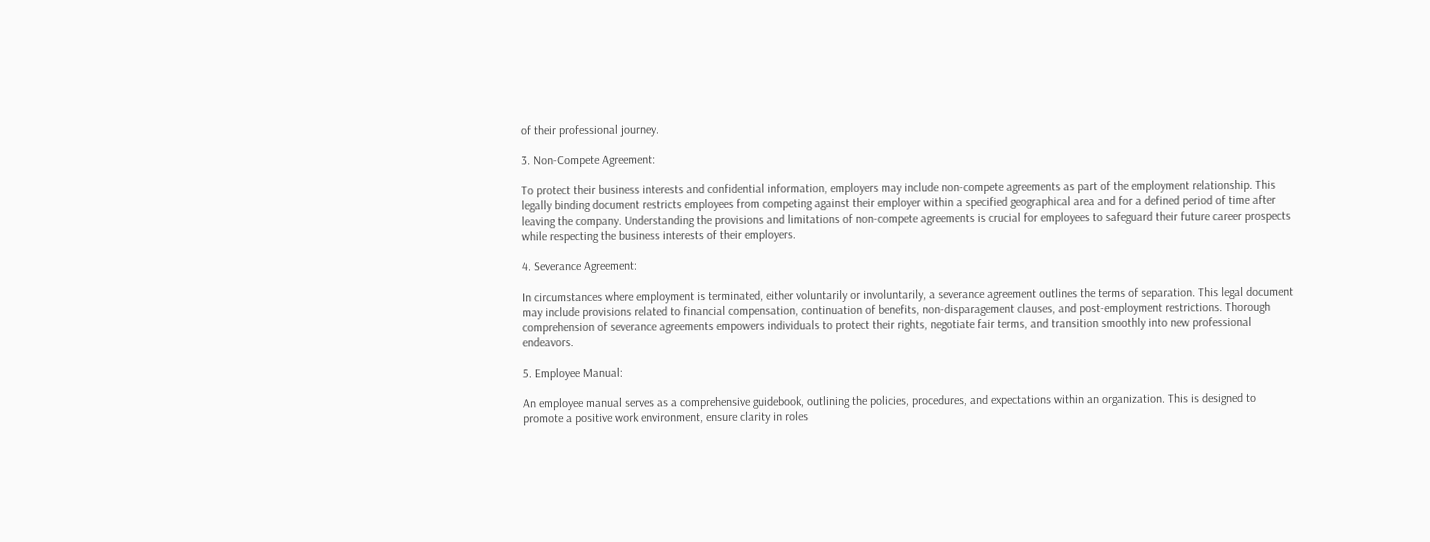of their professional journey.

3. Non-Compete Agreement:

To protect their business interests and confidential information, employers may include non-compete agreements as part of the employment relationship. This legally binding document restricts employees from competing against their employer within a specified geographical area and for a defined period of time after leaving the company. Understanding the provisions and limitations of non-compete agreements is crucial for employees to safeguard their future career prospects while respecting the business interests of their employers.

4. Severance Agreement:

In circumstances where employment is terminated, either voluntarily or involuntarily, a severance agreement outlines the terms of separation. This legal document may include provisions related to financial compensation, continuation of benefits, non-disparagement clauses, and post-employment restrictions. Thorough comprehension of severance agreements empowers individuals to protect their rights, negotiate fair terms, and transition smoothly into new professional endeavors.

5. Employee Manual:

An employee manual serves as a comprehensive guidebook, outlining the policies, procedures, and expectations within an organization. This is designed to promote a positive work environment, ensure clarity in roles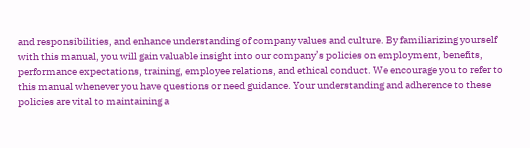and responsibilities, and enhance understanding of company values and culture. By familiarizing yourself with this manual, you will gain valuable insight into our company’s policies on employment, benefits, performance expectations, training, employee relations, and ethical conduct. We encourage you to refer to this manual whenever you have questions or need guidance. Your understanding and adherence to these policies are vital to maintaining a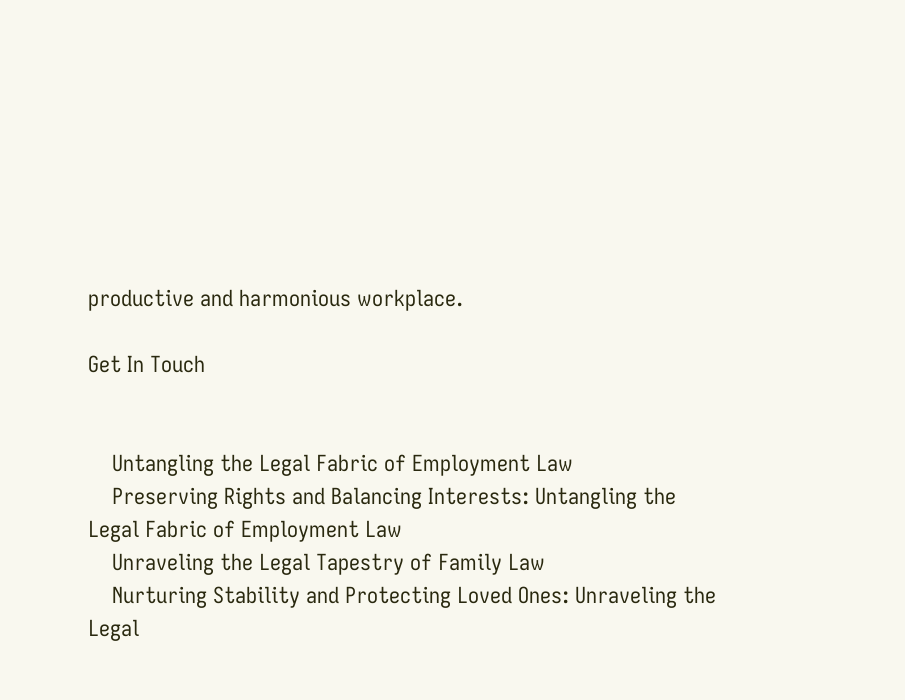productive and harmonious workplace.

Get In Touch


    Untangling the Legal Fabric of Employment Law
    Preserving Rights and Balancing Interests: Untangling the Legal Fabric of Employment Law
    Unraveling the Legal Tapestry of Family Law
    Nurturing Stability and Protecting Loved Ones: Unraveling the Legal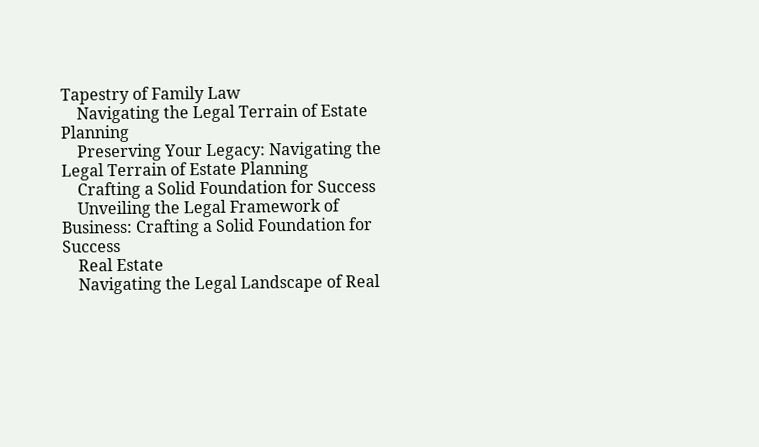Tapestry of Family Law
    Navigating the Legal Terrain of Estate Planning
    Preserving Your Legacy: Navigating the Legal Terrain of Estate Planning
    Crafting a Solid Foundation for Success
    Unveiling the Legal Framework of Business: Crafting a Solid Foundation for Success
    Real Estate
    Navigating the Legal Landscape of Real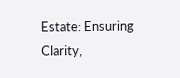Estate: Ensuring Clarity,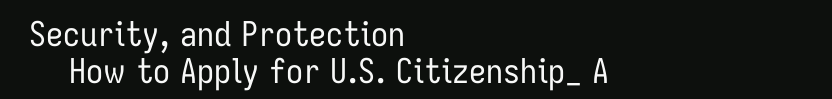Security, and Protection
    How to Apply for U.S. Citizenship_ A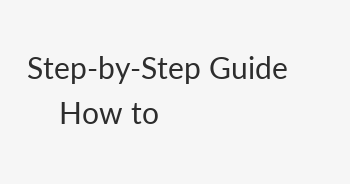Step-by-Step Guide
    How to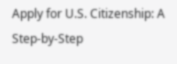Apply for U.S. Citizenship: A Step-by-Step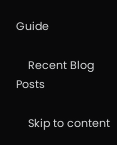Guide

    Recent Blog Posts

    Skip to content